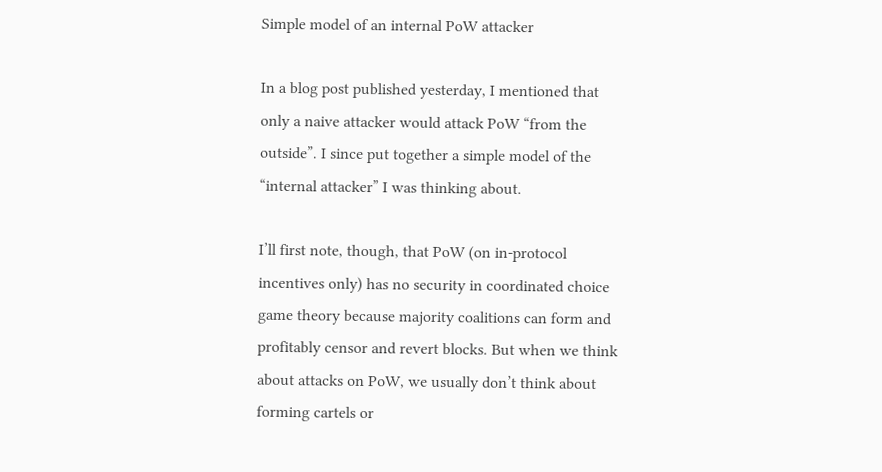Simple model of an internal PoW attacker

In a blog post published yesterday, I mentioned that only a naive attacker would attack PoW “from the outside”. I since put together a simple model of the “internal attacker” I was thinking about.

I’ll first note, though, that PoW (on in-protocol incentives only) has no security in coordinated choice game theory because majority coalitions can form and profitably censor and revert blocks. But when we think about attacks on PoW, we usually don’t think about forming cartels or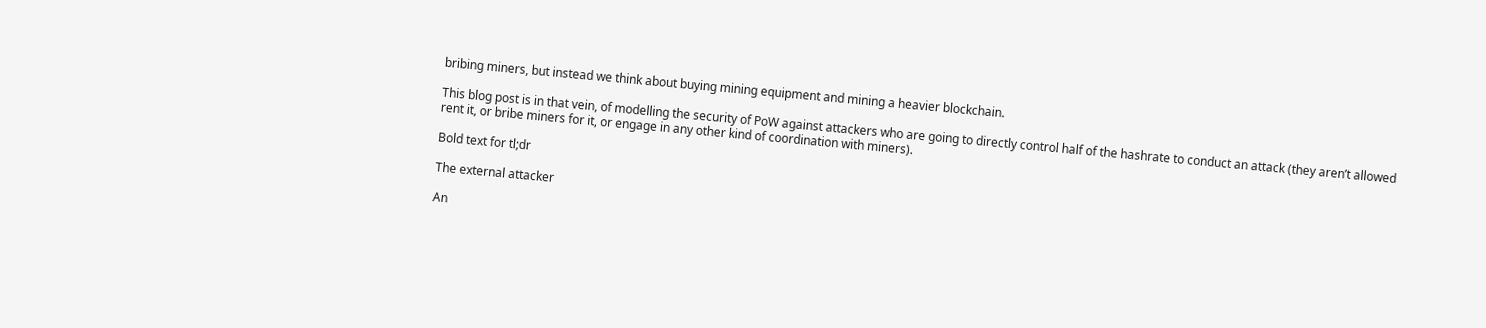bribing miners, but instead we think about buying mining equipment and mining a heavier blockchain.

This blog post is in that vein, of modelling the security of PoW against attackers who are going to directly control half of the hashrate to conduct an attack (they aren’t allowed rent it, or bribe miners for it, or engage in any other kind of coordination with miners).

Bold text for tl;dr

The external attacker

An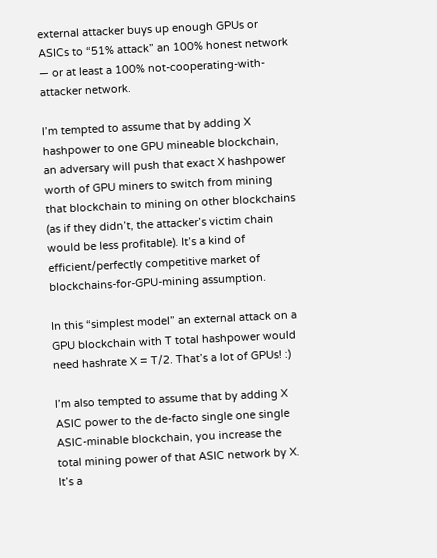external attacker buys up enough GPUs or ASICs to “51% attack” an 100% honest network — or at least a 100% not-cooperating-with-attacker network.

I’m tempted to assume that by adding X hashpower to one GPU mineable blockchain, an adversary will push that exact X hashpower worth of GPU miners to switch from mining that blockchain to mining on other blockchains (as if they didn’t, the attacker’s victim chain would be less profitable). It’s a kind of efficient/perfectly competitive market of blockchains-for-GPU-mining assumption.

In this “simplest model” an external attack on a GPU blockchain with T total hashpower would need hashrate X = T/2. That’s a lot of GPUs! :)

I’m also tempted to assume that by adding X ASIC power to the de-facto single one single ASIC-minable blockchain, you increase the total mining power of that ASIC network by X. It’s a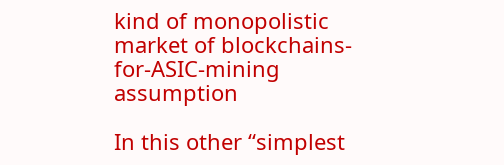kind of monopolistic market of blockchains-for-ASIC-mining assumption

In this other “simplest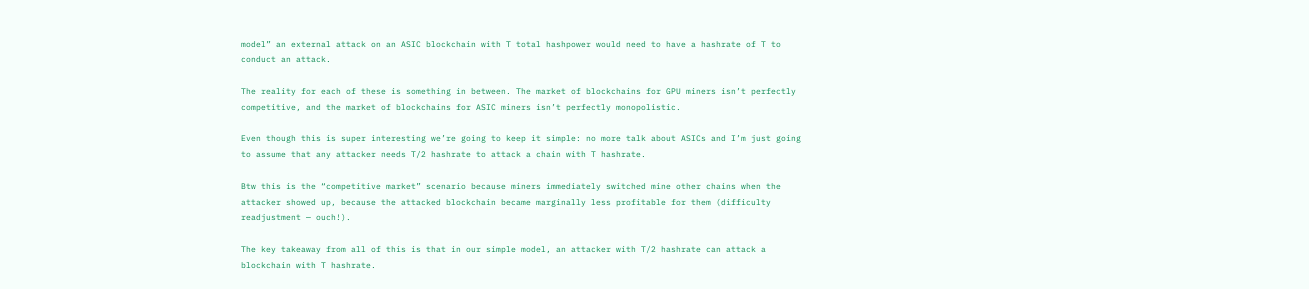model” an external attack on an ASIC blockchain with T total hashpower would need to have a hashrate of T to conduct an attack.

The reality for each of these is something in between. The market of blockchains for GPU miners isn’t perfectly competitive, and the market of blockchains for ASIC miners isn’t perfectly monopolistic.

Even though this is super interesting we’re going to keep it simple: no more talk about ASICs and I’m just going to assume that any attacker needs T/2 hashrate to attack a chain with T hashrate.

Btw this is the “competitive market” scenario because miners immediately switched mine other chains when the attacker showed up, because the attacked blockchain became marginally less profitable for them (difficulty readjustment — ouch!).

The key takeaway from all of this is that in our simple model, an attacker with T/2 hashrate can attack a blockchain with T hashrate.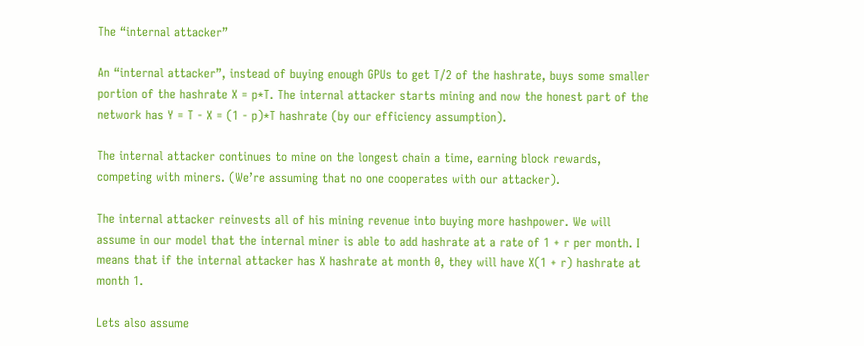The “internal attacker”

An “internal attacker”, instead of buying enough GPUs to get T/2 of the hashrate, buys some smaller portion of the hashrate X = p*T. The internal attacker starts mining and now the honest part of the network has Y = T - X = (1 - p)*T hashrate (by our efficiency assumption).

The internal attacker continues to mine on the longest chain a time, earning block rewards, competing with miners. (We’re assuming that no one cooperates with our attacker).

The internal attacker reinvests all of his mining revenue into buying more hashpower. We will assume in our model that the internal miner is able to add hashrate at a rate of 1 + r per month. I means that if the internal attacker has X hashrate at month 0, they will have X(1 + r) hashrate at month 1.

Lets also assume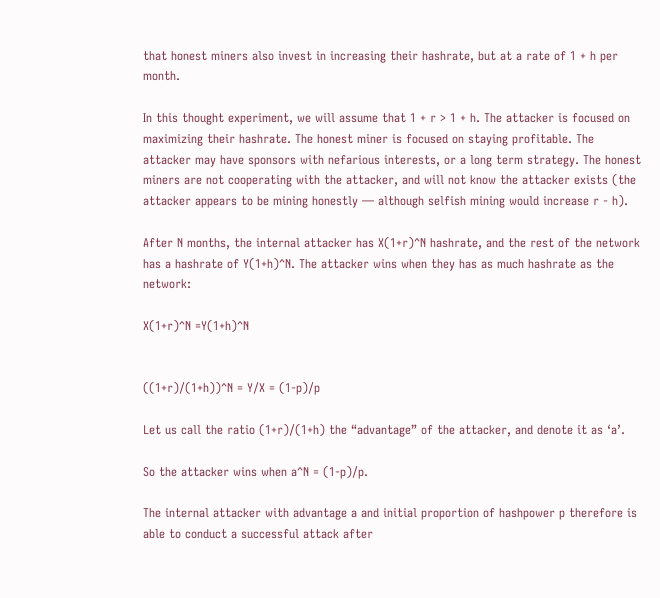that honest miners also invest in increasing their hashrate, but at a rate of 1 + h per month.

In this thought experiment, we will assume that 1 + r > 1 + h. The attacker is focused on maximizing their hashrate. The honest miner is focused on staying profitable. The attacker may have sponsors with nefarious interests, or a long term strategy. The honest miners are not cooperating with the attacker, and will not know the attacker exists (the attacker appears to be mining honestly — although selfish mining would increase r - h).

After N months, the internal attacker has X(1+r)^N hashrate, and the rest of the network has a hashrate of Y(1+h)^N. The attacker wins when they has as much hashrate as the network:

X(1+r)^N =Y(1+h)^N


((1+r)/(1+h))^N = Y/X = (1-p)/p

Let us call the ratio (1+r)/(1+h) the “advantage” of the attacker, and denote it as ‘a’.

So the attacker wins when a^N = (1-p)/p.

The internal attacker with advantage a and initial proportion of hashpower p therefore is able to conduct a successful attack after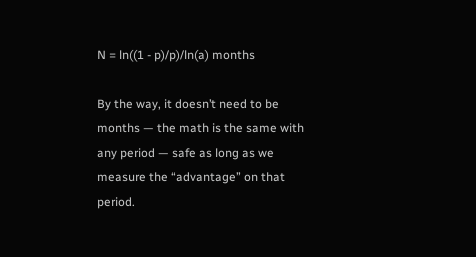N = ln((1 - p)/p)/ln(a) months

By the way, it doesn’t need to be months — the math is the same with any period — safe as long as we measure the “advantage” on that period.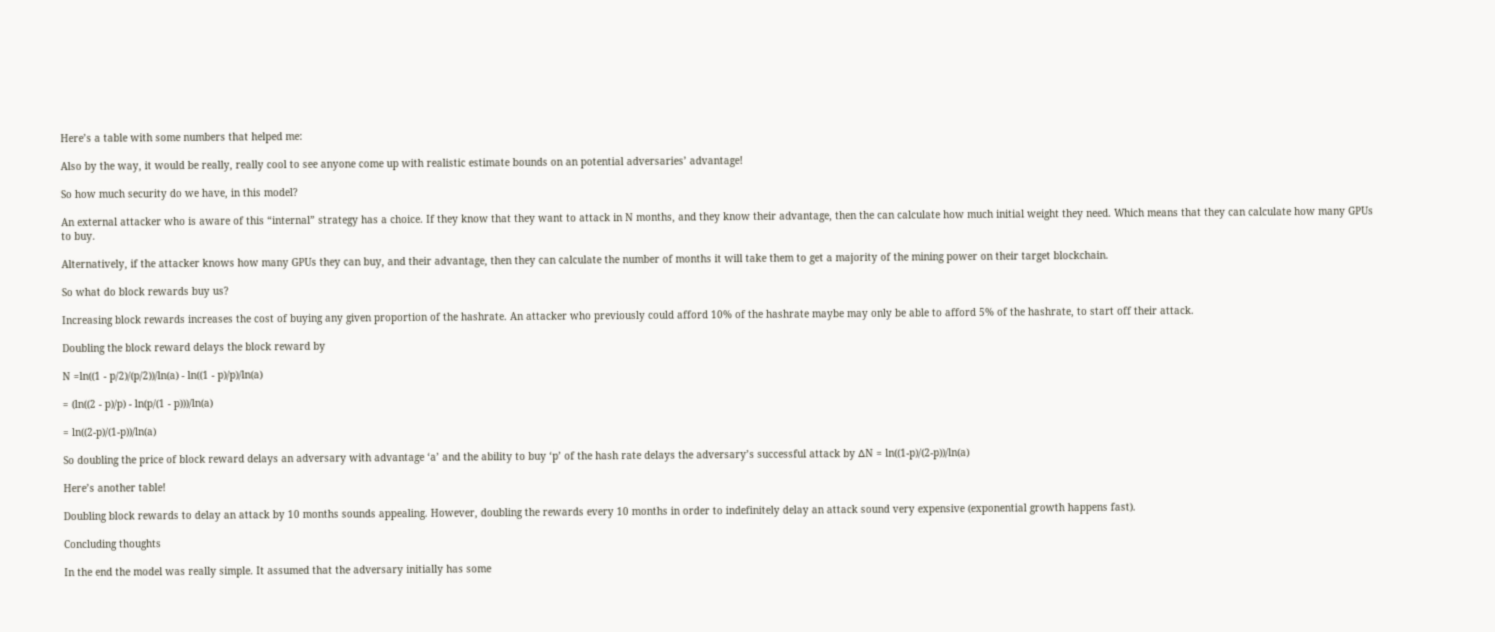Here’s a table with some numbers that helped me:

Also by the way, it would be really, really cool to see anyone come up with realistic estimate bounds on an potential adversaries’ advantage!

So how much security do we have, in this model?

An external attacker who is aware of this “internal” strategy has a choice. If they know that they want to attack in N months, and they know their advantage, then the can calculate how much initial weight they need. Which means that they can calculate how many GPUs to buy.

Alternatively, if the attacker knows how many GPUs they can buy, and their advantage, then they can calculate the number of months it will take them to get a majority of the mining power on their target blockchain.

So what do block rewards buy us?

Increasing block rewards increases the cost of buying any given proportion of the hashrate. An attacker who previously could afford 10% of the hashrate maybe may only be able to afford 5% of the hashrate, to start off their attack.

Doubling the block reward delays the block reward by

N =ln((1 - p/2)/(p/2))/ln(a) - ln((1 - p)/p)/ln(a)

= (ln((2 - p)/p) - ln(p/(1 - p)))/ln(a)

= ln((2-p)/(1-p))/ln(a)

So doubling the price of block reward delays an adversary with advantage ‘a’ and the ability to buy ‘p’ of the hash rate delays the adversary’s successful attack by ∆N = ln((1-p)/(2-p))/ln(a)

Here’s another table!

Doubling block rewards to delay an attack by 10 months sounds appealing. However, doubling the rewards every 10 months in order to indefinitely delay an attack sound very expensive (exponential growth happens fast).

Concluding thoughts

In the end the model was really simple. It assumed that the adversary initially has some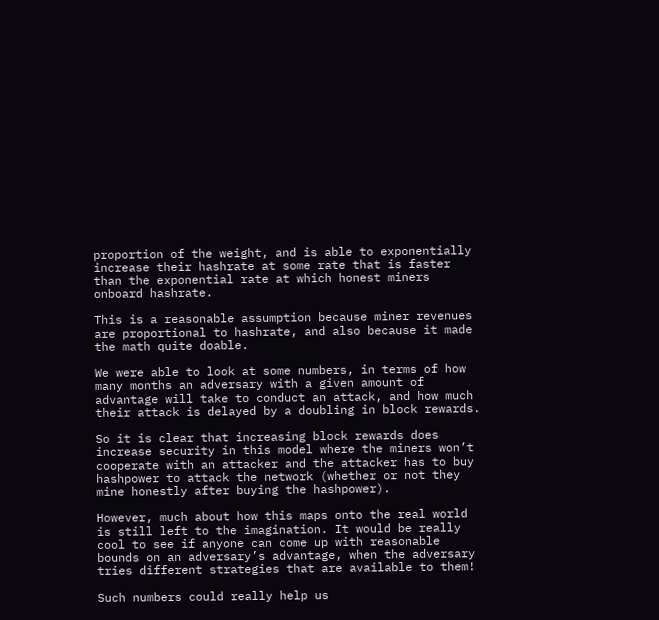proportion of the weight, and is able to exponentially increase their hashrate at some rate that is faster than the exponential rate at which honest miners onboard hashrate.

This is a reasonable assumption because miner revenues are proportional to hashrate, and also because it made the math quite doable.

We were able to look at some numbers, in terms of how many months an adversary with a given amount of advantage will take to conduct an attack, and how much their attack is delayed by a doubling in block rewards.

So it is clear that increasing block rewards does increase security in this model where the miners won’t cooperate with an attacker and the attacker has to buy hashpower to attack the network (whether or not they mine honestly after buying the hashpower).

However, much about how this maps onto the real world is still left to the imagination. It would be really cool to see if anyone can come up with reasonable bounds on an adversary’s advantage, when the adversary tries different strategies that are available to them!

Such numbers could really help us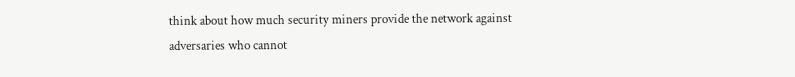think about how much security miners provide the network against adversaries who cannot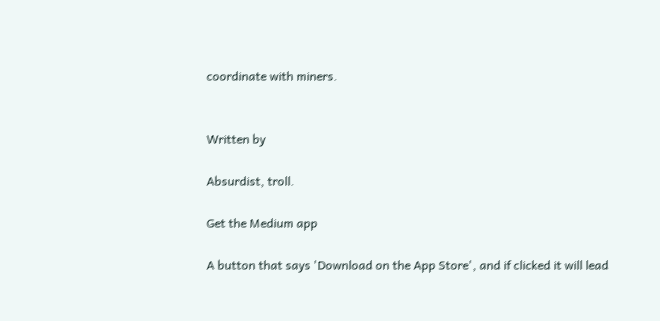coordinate with miners.


Written by

Absurdist, troll.

Get the Medium app

A button that says 'Download on the App Store', and if clicked it will lead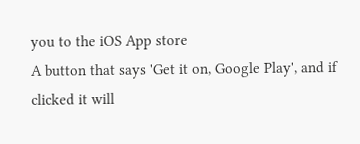you to the iOS App store
A button that says 'Get it on, Google Play', and if clicked it will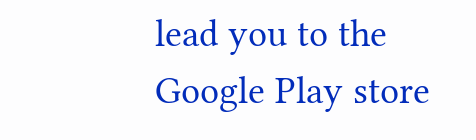lead you to the Google Play store